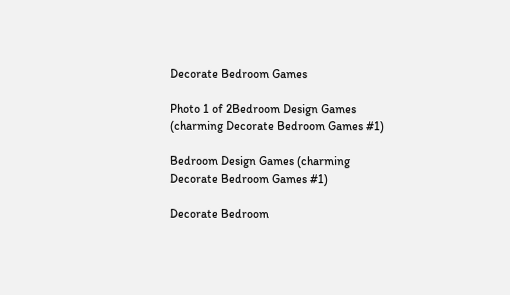Decorate Bedroom Games

Photo 1 of 2Bedroom Design Games (charming Decorate Bedroom Games #1)

Bedroom Design Games (charming Decorate Bedroom Games #1)

Decorate Bedroom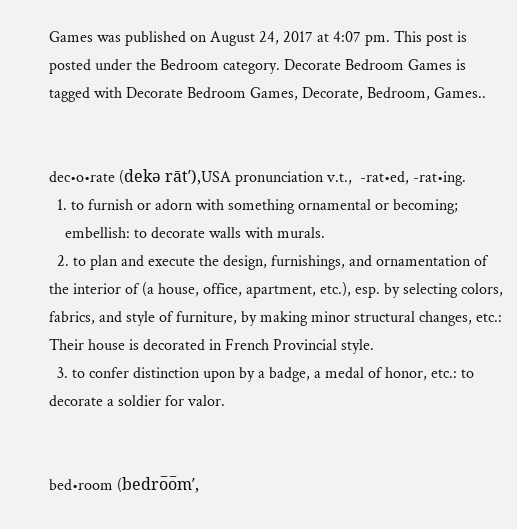Games was published on August 24, 2017 at 4:07 pm. This post is posted under the Bedroom category. Decorate Bedroom Games is tagged with Decorate Bedroom Games, Decorate, Bedroom, Games..


dec•o•rate (dekə rāt′),USA pronunciation v.t.,  -rat•ed, -rat•ing.
  1. to furnish or adorn with something ornamental or becoming;
    embellish: to decorate walls with murals.
  2. to plan and execute the design, furnishings, and ornamentation of the interior of (a house, office, apartment, etc.), esp. by selecting colors, fabrics, and style of furniture, by making minor structural changes, etc.: Their house is decorated in French Provincial style.
  3. to confer distinction upon by a badge, a medal of honor, etc.: to decorate a soldier for valor.


bed•room (bedro̅o̅m′,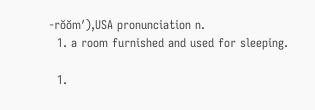-rŏŏm′),USA pronunciation n.
  1. a room furnished and used for sleeping.

  1.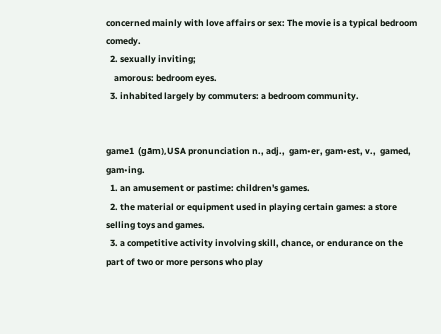concerned mainly with love affairs or sex: The movie is a typical bedroom comedy.
  2. sexually inviting;
    amorous: bedroom eyes.
  3. inhabited largely by commuters: a bedroom community.


game1  (gām),USA pronunciation n., adj.,  gam•er, gam•est, v.,  gamed, gam•ing.
  1. an amusement or pastime: children's games.
  2. the material or equipment used in playing certain games: a store selling toys and games.
  3. a competitive activity involving skill, chance, or endurance on the part of two or more persons who play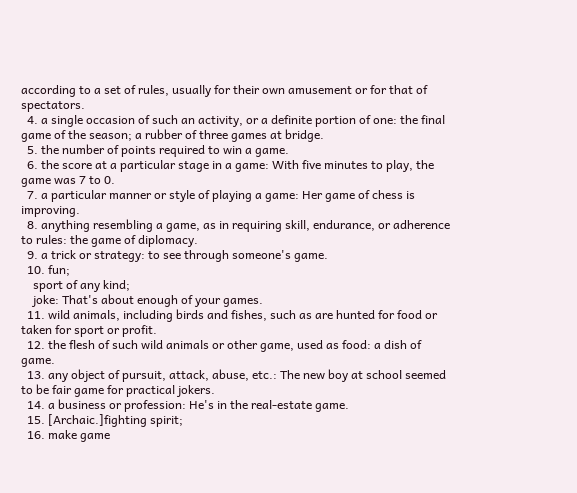according to a set of rules, usually for their own amusement or for that of spectators.
  4. a single occasion of such an activity, or a definite portion of one: the final game of the season; a rubber of three games at bridge.
  5. the number of points required to win a game.
  6. the score at a particular stage in a game: With five minutes to play, the game was 7 to 0.
  7. a particular manner or style of playing a game: Her game of chess is improving.
  8. anything resembling a game, as in requiring skill, endurance, or adherence to rules: the game of diplomacy.
  9. a trick or strategy: to see through someone's game.
  10. fun;
    sport of any kind;
    joke: That's about enough of your games.
  11. wild animals, including birds and fishes, such as are hunted for food or taken for sport or profit.
  12. the flesh of such wild animals or other game, used as food: a dish of game.
  13. any object of pursuit, attack, abuse, etc.: The new boy at school seemed to be fair game for practical jokers.
  14. a business or profession: He's in the real-estate game.
  15. [Archaic.]fighting spirit;
  16. make game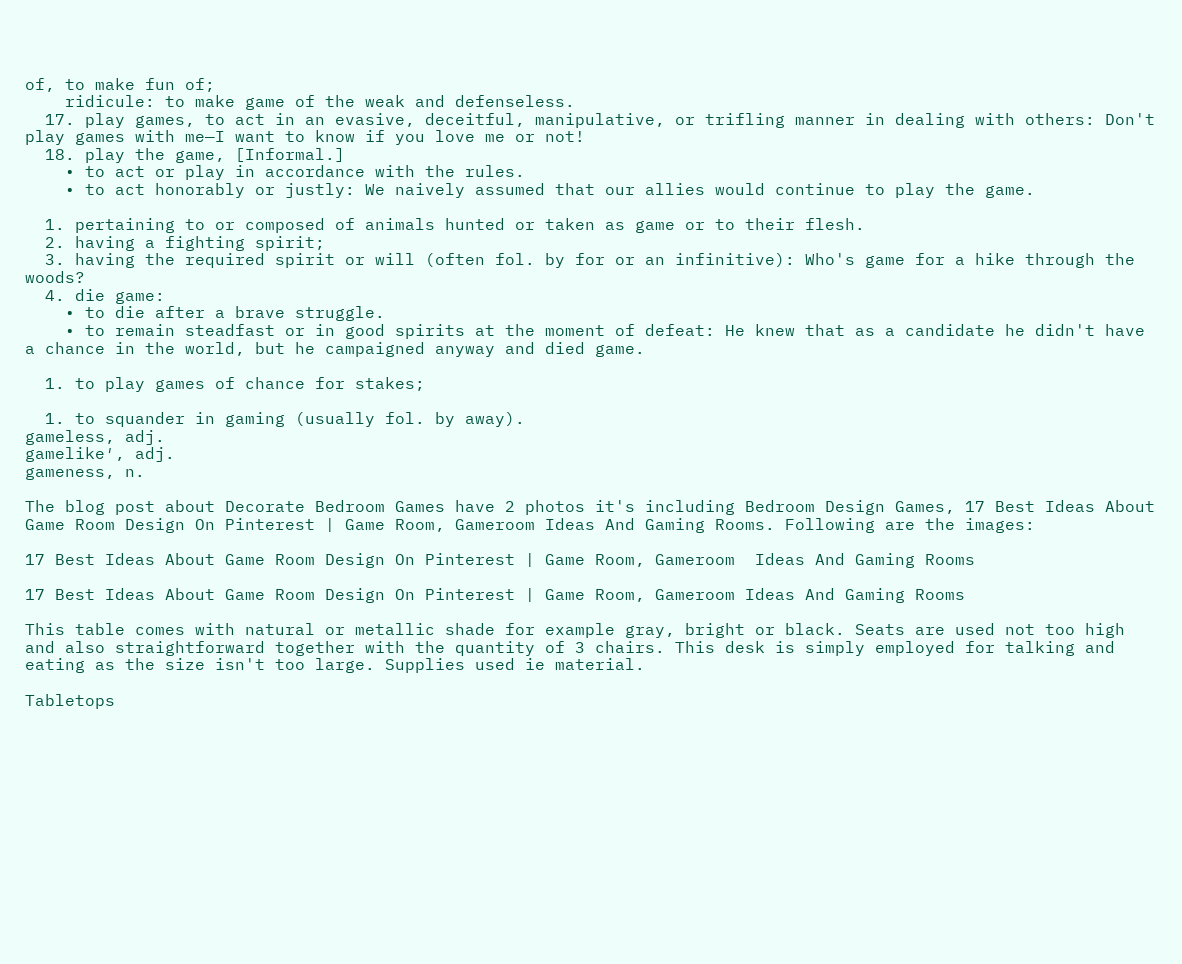of, to make fun of;
    ridicule: to make game of the weak and defenseless.
  17. play games, to act in an evasive, deceitful, manipulative, or trifling manner in dealing with others: Don't play games with me—I want to know if you love me or not!
  18. play the game, [Informal.]
    • to act or play in accordance with the rules.
    • to act honorably or justly: We naively assumed that our allies would continue to play the game.

  1. pertaining to or composed of animals hunted or taken as game or to their flesh.
  2. having a fighting spirit;
  3. having the required spirit or will (often fol. by for or an infinitive): Who's game for a hike through the woods?
  4. die game:
    • to die after a brave struggle.
    • to remain steadfast or in good spirits at the moment of defeat: He knew that as a candidate he didn't have a chance in the world, but he campaigned anyway and died game.

  1. to play games of chance for stakes;

  1. to squander in gaming (usually fol. by away).
gameless, adj.
gamelike′, adj.
gameness, n.

The blog post about Decorate Bedroom Games have 2 photos it's including Bedroom Design Games, 17 Best Ideas About Game Room Design On Pinterest | Game Room, Gameroom Ideas And Gaming Rooms. Following are the images:

17 Best Ideas About Game Room Design On Pinterest | Game Room, Gameroom  Ideas And Gaming Rooms

17 Best Ideas About Game Room Design On Pinterest | Game Room, Gameroom Ideas And Gaming Rooms

This table comes with natural or metallic shade for example gray, bright or black. Seats are used not too high and also straightforward together with the quantity of 3 chairs. This desk is simply employed for talking and eating as the size isn't too large. Supplies used ie material.

Tabletops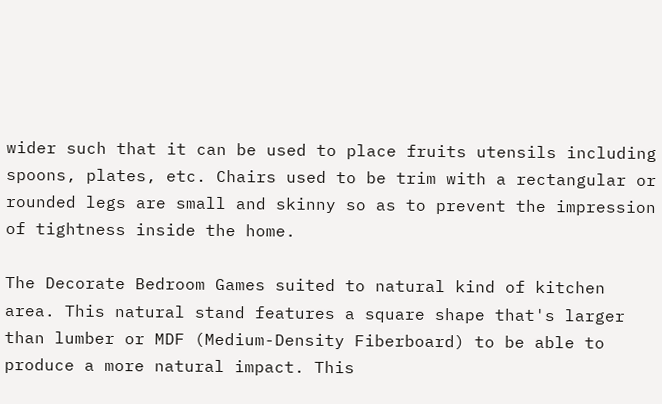wider such that it can be used to place fruits utensils including spoons, plates, etc. Chairs used to be trim with a rectangular or rounded legs are small and skinny so as to prevent the impression of tightness inside the home.

The Decorate Bedroom Games suited to natural kind of kitchen area. This natural stand features a square shape that's larger than lumber or MDF (Medium-Density Fiberboard) to be able to produce a more natural impact. This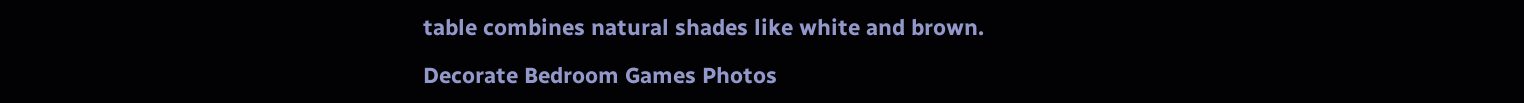table combines natural shades like white and brown.

Decorate Bedroom Games Photos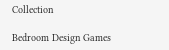Collection

Bedroom Design Games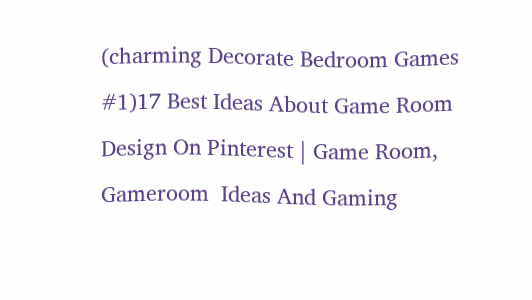(charming Decorate Bedroom Games #1)17 Best Ideas About Game Room Design On Pinterest | Game Room, Gameroom  Ideas And Gaming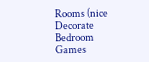Rooms (nice Decorate Bedroom Games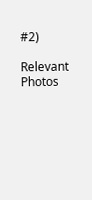#2)

Relevant Photos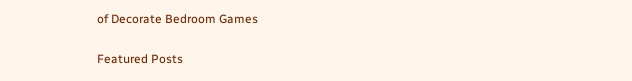of Decorate Bedroom Games

Featured Posts